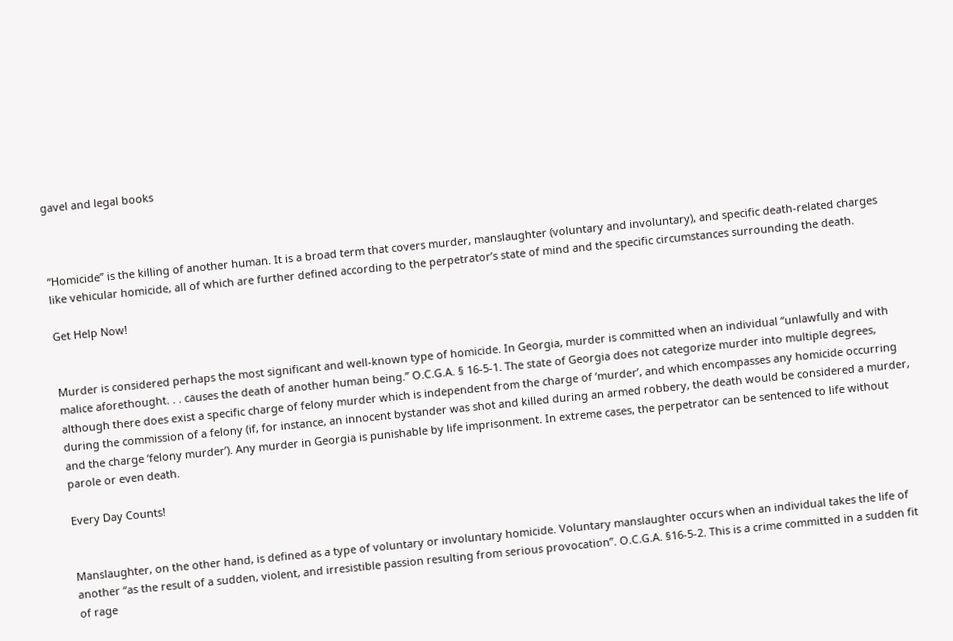gavel and legal books



“Homicide” is the killing of another human. It is a broad term that covers murder, manslaughter (voluntary and involuntary), and specific death-related charges like vehicular homicide, all of which are further defined according to the perpetrator’s state of mind and the specific circumstances surrounding the death.

Get Help Now!


Murder is considered perhaps the most significant and well-known type of homicide. In Georgia, murder is committed when an individual “unlawfully and with malice aforethought. . . causes the death of another human being.” O.C.G.A. § 16-5-1. The state of Georgia does not categorize murder into multiple degrees, although there does exist a specific charge of felony murder which is independent from the charge of ‘murder’, and which encompasses any homicide occurring during the commission of a felony (if, for instance, an innocent bystander was shot and killed during an armed robbery, the death would be considered a murder, and the charge ‘felony murder’). Any murder in Georgia is punishable by life imprisonment. In extreme cases, the perpetrator can be sentenced to life without parole or even death.

Every Day Counts!


Manslaughter, on the other hand, is defined as a type of voluntary or involuntary homicide. Voluntary manslaughter occurs when an individual takes the life of another “as the result of a sudden, violent, and irresistible passion resulting from serious provocation”. O.C.G.A. §16-5-2. This is a crime committed in a sudden fit of rage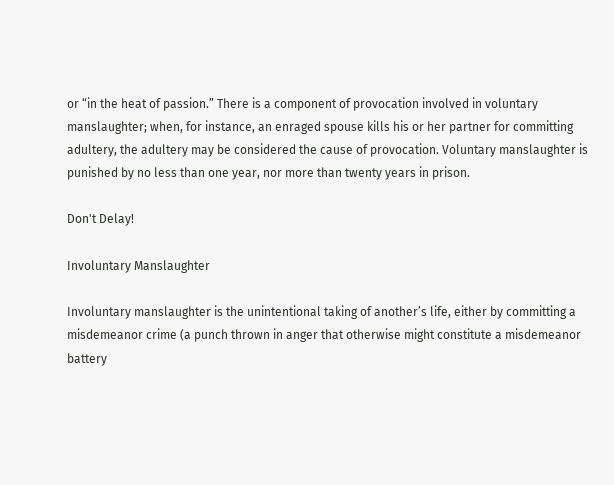or “in the heat of passion.” There is a component of provocation involved in voluntary manslaughter; when, for instance, an enraged spouse kills his or her partner for committing adultery, the adultery may be considered the cause of provocation. Voluntary manslaughter is punished by no less than one year, nor more than twenty years in prison.

Don't Delay!

Involuntary Manslaughter

Involuntary manslaughter is the unintentional taking of another’s life, either by committing a misdemeanor crime (a punch thrown in anger that otherwise might constitute a misdemeanor battery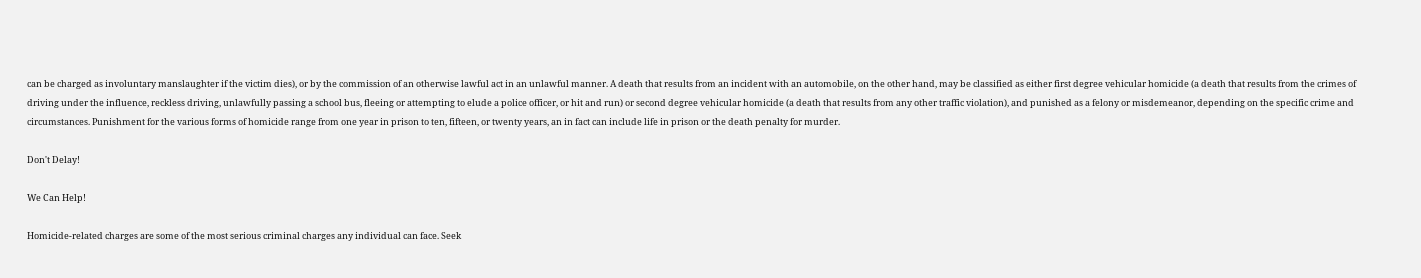can be charged as involuntary manslaughter if the victim dies), or by the commission of an otherwise lawful act in an unlawful manner. A death that results from an incident with an automobile, on the other hand, may be classified as either first degree vehicular homicide (a death that results from the crimes of driving under the influence, reckless driving, unlawfully passing a school bus, fleeing or attempting to elude a police officer, or hit and run) or second degree vehicular homicide (a death that results from any other traffic violation), and punished as a felony or misdemeanor, depending on the specific crime and circumstances. Punishment for the various forms of homicide range from one year in prison to ten, fifteen, or twenty years, an in fact can include life in prison or the death penalty for murder.

Don't Delay!

We Can Help!

Homicide-related charges are some of the most serious criminal charges any individual can face. Seek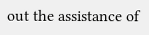out the assistance of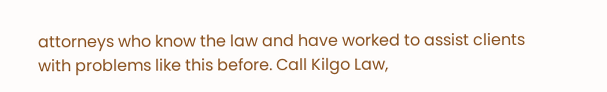attorneys who know the law and have worked to assist clients with problems like this before. Call Kilgo Law,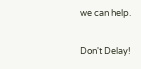we can help.

Don't Delay!